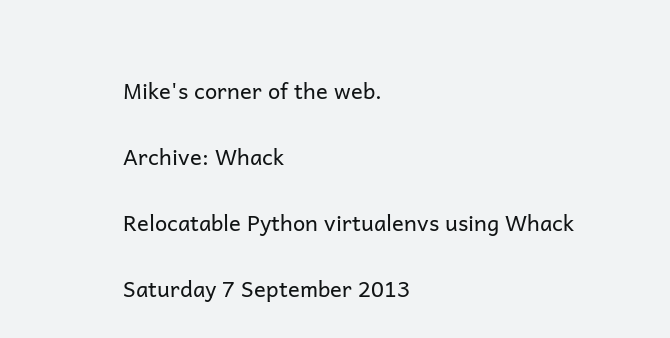Mike's corner of the web.

Archive: Whack

Relocatable Python virtualenvs using Whack

Saturday 7 September 2013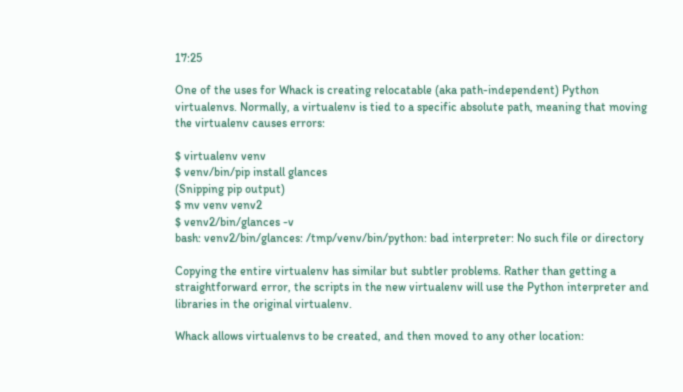17:25

One of the uses for Whack is creating relocatable (aka path-independent) Python virtualenvs. Normally, a virtualenv is tied to a specific absolute path, meaning that moving the virtualenv causes errors:

$ virtualenv venv
$ venv/bin/pip install glances
(Snipping pip output)
$ mv venv venv2
$ venv2/bin/glances -v
bash: venv2/bin/glances: /tmp/venv/bin/python: bad interpreter: No such file or directory

Copying the entire virtualenv has similar but subtler problems. Rather than getting a straightforward error, the scripts in the new virtualenv will use the Python interpreter and libraries in the original virtualenv.

Whack allows virtualenvs to be created, and then moved to any other location: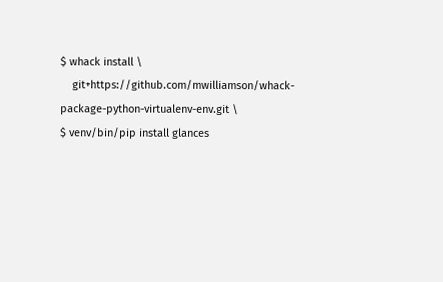$ whack install \
    git+https://github.com/mwilliamson/whack-package-python-virtualenv-env.git \
$ venv/bin/pip install glances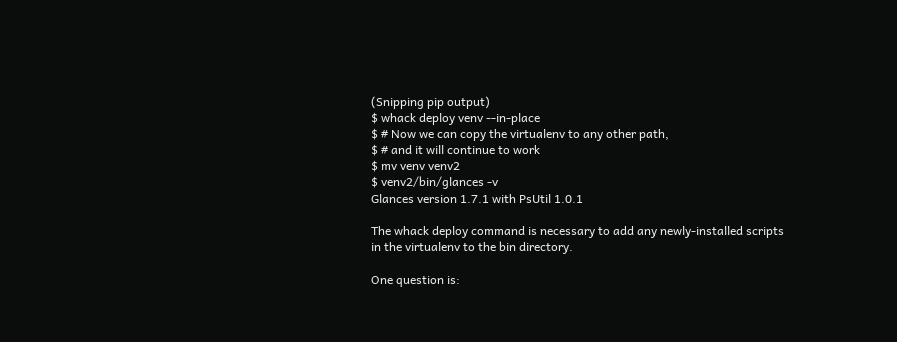(Snipping pip output)
$ whack deploy venv --in-place
$ # Now we can copy the virtualenv to any other path,
$ # and it will continue to work
$ mv venv venv2
$ venv2/bin/glances -v
Glances version 1.7.1 with PsUtil 1.0.1

The whack deploy command is necessary to add any newly-installed scripts in the virtualenv to the bin directory.

One question is: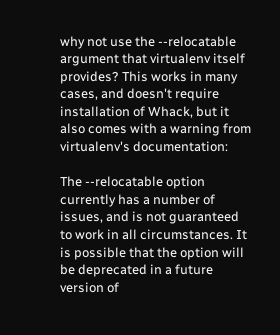why not use the --relocatable argument that virtualenv itself provides? This works in many cases, and doesn't require installation of Whack, but it also comes with a warning from virtualenv's documentation:

The --relocatable option currently has a number of issues, and is not guaranteed to work in all circumstances. It is possible that the option will be deprecated in a future version of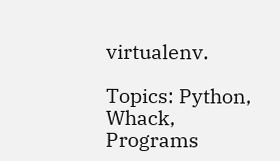virtualenv.

Topics: Python, Whack, Programs